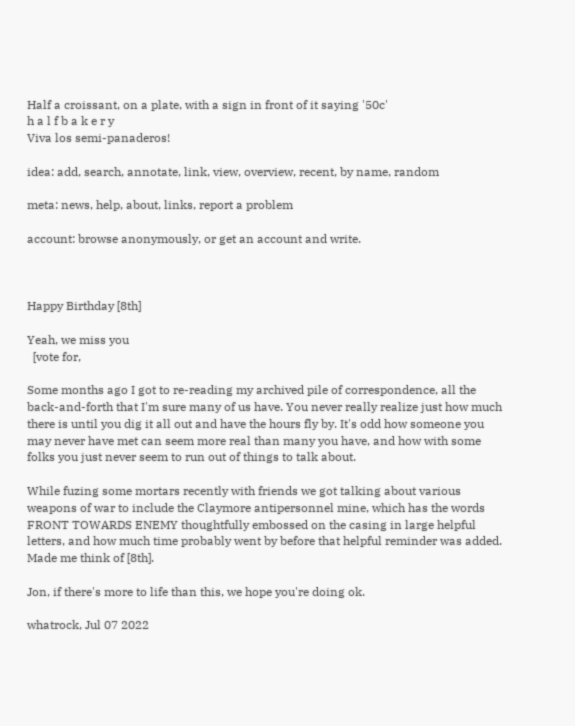Half a croissant, on a plate, with a sign in front of it saying '50c'
h a l f b a k e r y
Viva los semi-panaderos!

idea: add, search, annotate, link, view, overview, recent, by name, random

meta: news, help, about, links, report a problem

account: browse anonymously, or get an account and write.



Happy Birthday [8th]

Yeah, we miss you
  [vote for,

Some months ago I got to re-reading my archived pile of correspondence, all the back-and-forth that I'm sure many of us have. You never really realize just how much there is until you dig it all out and have the hours fly by. It's odd how someone you may never have met can seem more real than many you have, and how with some folks you just never seem to run out of things to talk about.

While fuzing some mortars recently with friends we got talking about various weapons of war to include the Claymore antipersonnel mine, which has the words FRONT TOWARDS ENEMY thoughtfully embossed on the casing in large helpful letters, and how much time probably went by before that helpful reminder was added. Made me think of [8th].

Jon, if there's more to life than this, we hope you're doing ok.

whatrock, Jul 07 2022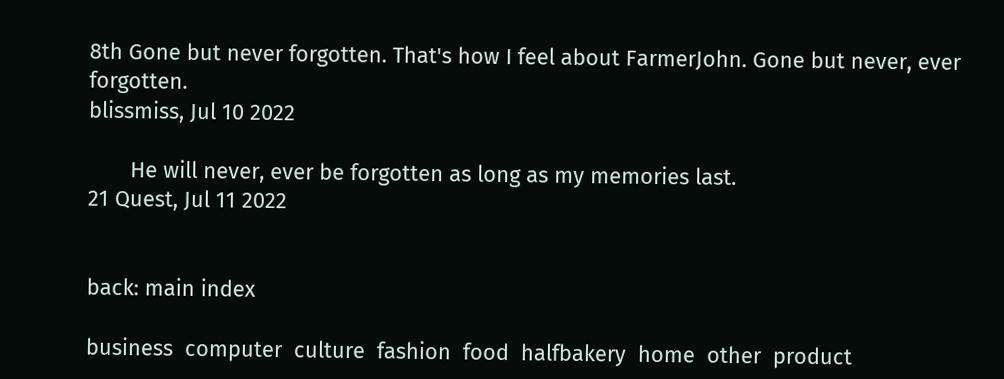8th Gone but never forgotten. That's how I feel about FarmerJohn. Gone but never, ever forgotten.
blissmiss, Jul 10 2022

       He will never, ever be forgotten as long as my memories last.
21 Quest, Jul 11 2022


back: main index

business  computer  culture  fashion  food  halfbakery  home  other  product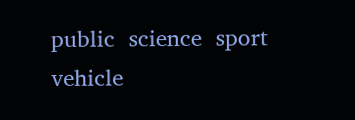public  science  sport  vehicle